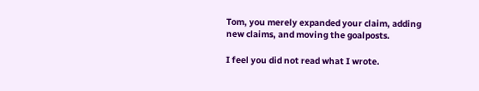Tom, you merely expanded your claim, adding new claims, and moving the goalposts.

I feel you did not read what I wrote.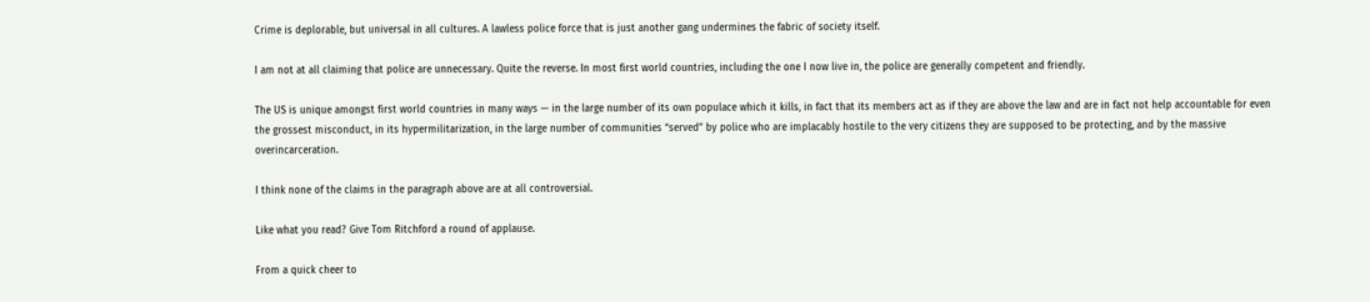Crime is deplorable, but universal in all cultures. A lawless police force that is just another gang undermines the fabric of society itself.

I am not at all claiming that police are unnecessary. Quite the reverse. In most first world countries, including the one I now live in, the police are generally competent and friendly.

The US is unique amongst first world countries in many ways — in the large number of its own populace which it kills, in fact that its members act as if they are above the law and are in fact not help accountable for even the grossest misconduct, in its hypermilitarization, in the large number of communities “served” by police who are implacably hostile to the very citizens they are supposed to be protecting, and by the massive overincarceration.

I think none of the claims in the paragraph above are at all controversial.

Like what you read? Give Tom Ritchford a round of applause.

From a quick cheer to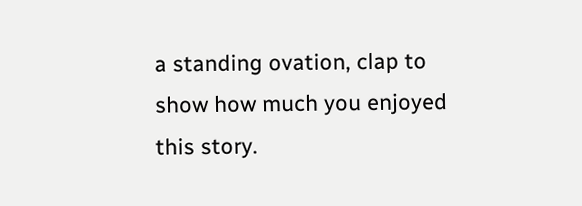a standing ovation, clap to show how much you enjoyed this story.